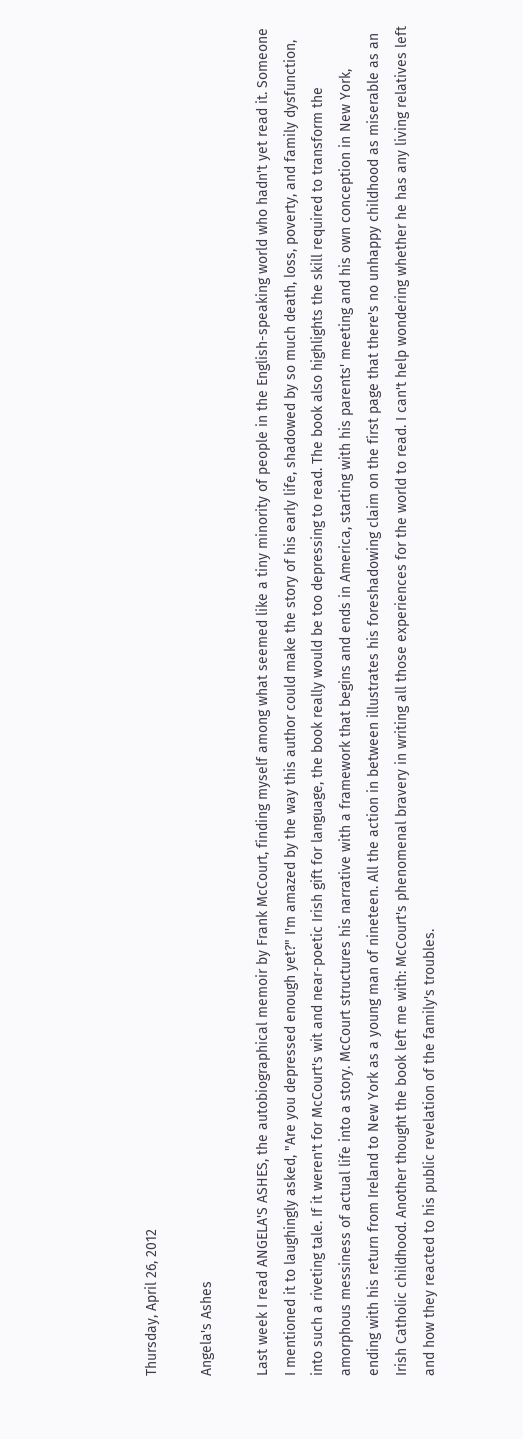Thursday, April 26, 2012

Angela's Ashes

Last week I read ANGELA'S ASHES, the autobiographical memoir by Frank McCourt, finding myself among what seemed like a tiny minority of people in the English-speaking world who hadn't yet read it. Someone I mentioned it to laughingly asked, "Are you depressed enough yet?" I'm amazed by the way this author could make the story of his early life, shadowed by so much death, loss, poverty, and family dysfunction, into such a riveting tale. If it weren't for McCourt's wit and near-poetic Irish gift for language, the book really would be too depressing to read. The book also highlights the skill required to transform the amorphous messiness of actual life into a story. McCourt structures his narrative with a framework that begins and ends in America, starting with his parents' meeting and his own conception in New York, ending with his return from Ireland to New York as a young man of nineteen. All the action in between illustrates his foreshadowing claim on the first page that there's no unhappy childhood as miserable as an Irish Catholic childhood. Another thought the book left me with: McCourt's phenomenal bravery in writing all those experiences for the world to read. I can't help wondering whether he has any living relatives left and how they reacted to his public revelation of the family's troubles.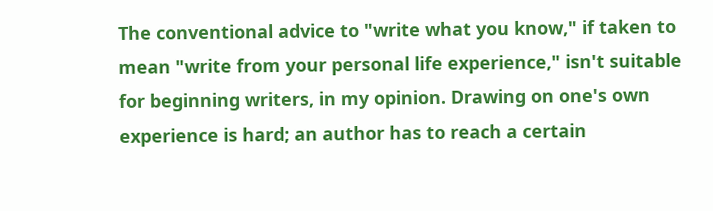The conventional advice to "write what you know," if taken to mean "write from your personal life experience," isn't suitable for beginning writers, in my opinion. Drawing on one's own experience is hard; an author has to reach a certain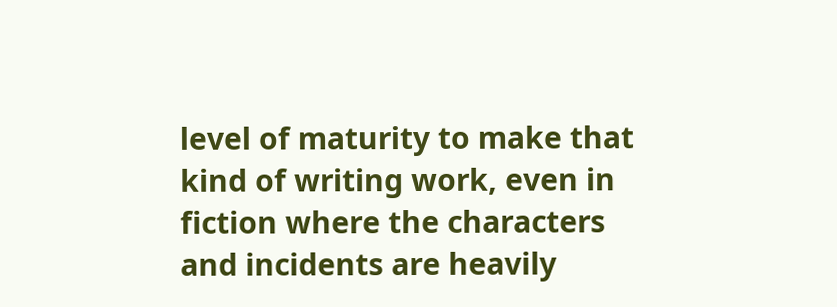level of maturity to make that kind of writing work, even in fiction where the characters and incidents are heavily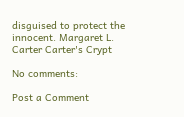disguised to protect the innocent. Margaret L. Carter Carter's Crypt

No comments:

Post a Comment